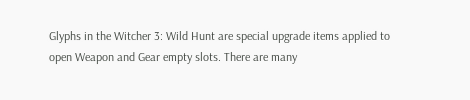Glyphs in the Witcher 3: Wild Hunt are special upgrade items applied to open Weapon and Gear empty slots. There are many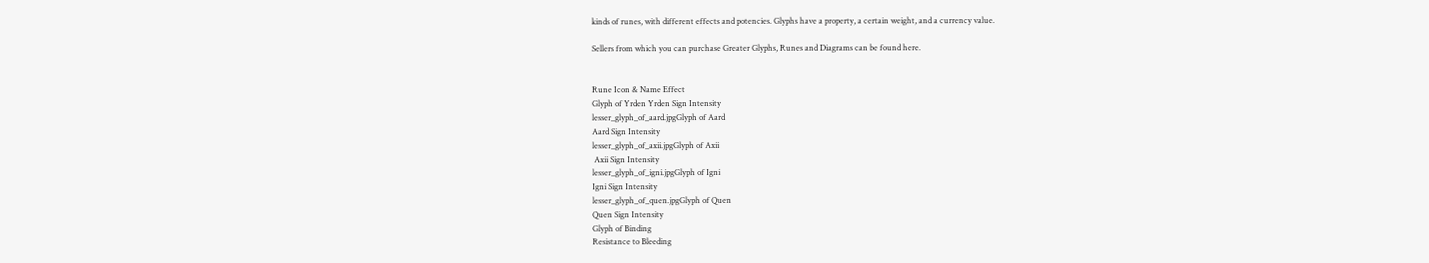kinds of runes, with different effects and potencies. Glyphs have a property, a certain weight, and a currency value.

Sellers from which you can purchase Greater Glyphs, Runes and Diagrams can be found here.


Rune Icon & Name Effect
Glyph of Yrden Yrden Sign Intensity
lesser_glyph_of_aard.jpgGlyph of Aard
Aard Sign Intensity
lesser_glyph_of_axii.jpgGlyph of Axii
 Axii Sign Intensity
lesser_glyph_of_igni.jpgGlyph of Igni
Igni Sign Intensity
lesser_glyph_of_quen.jpgGlyph of Quen
Quen Sign Intensity
Glyph of Binding
Resistance to Bleeding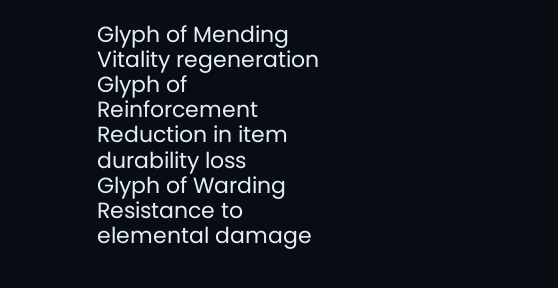Glyph of Mending
Vitality regeneration
Glyph of Reinforcement
Reduction in item durability loss
Glyph of Warding
Resistance to elemental damage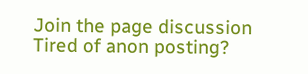Join the page discussion Tired of anon posting?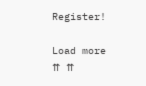Register!

Load more
⇈ ⇈